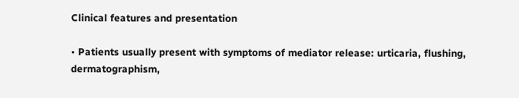Clinical features and presentation

• Patients usually present with symptoms of mediator release: urticaria, flushing, dermatographism,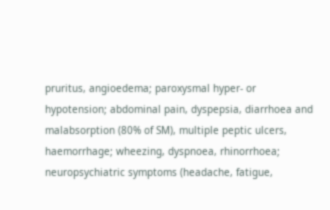pruritus, angioedema; paroxysmal hyper- or hypotension; abdominal pain, dyspepsia, diarrhoea and malabsorption (80% of SM), multiple peptic ulcers, haemorrhage; wheezing, dyspnoea, rhinorrhoea; neuropsychiatric symptoms (headache, fatigue,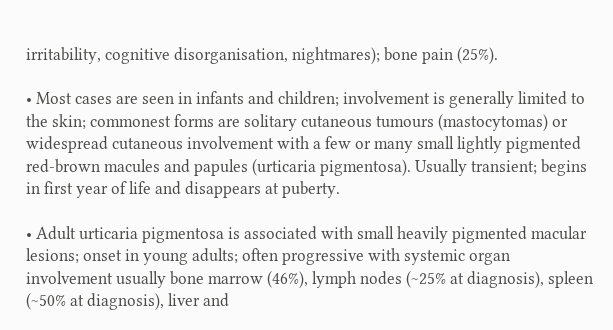irritability, cognitive disorganisation, nightmares); bone pain (25%).

• Most cases are seen in infants and children; involvement is generally limited to the skin; commonest forms are solitary cutaneous tumours (mastocytomas) or widespread cutaneous involvement with a few or many small lightly pigmented red-brown macules and papules (urticaria pigmentosa). Usually transient; begins in first year of life and disappears at puberty.

• Adult urticaria pigmentosa is associated with small heavily pigmented macular lesions; onset in young adults; often progressive with systemic organ involvement usually bone marrow (46%), lymph nodes (~25% at diagnosis), spleen (~50% at diagnosis), liver and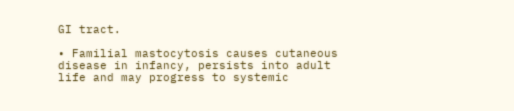GI tract.

• Familial mastocytosis causes cutaneous disease in infancy, persists into adult life and may progress to systemic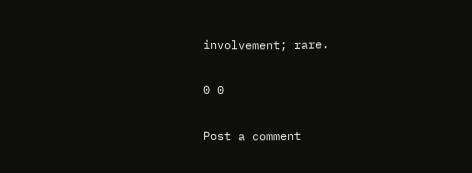involvement; rare.

0 0

Post a comment